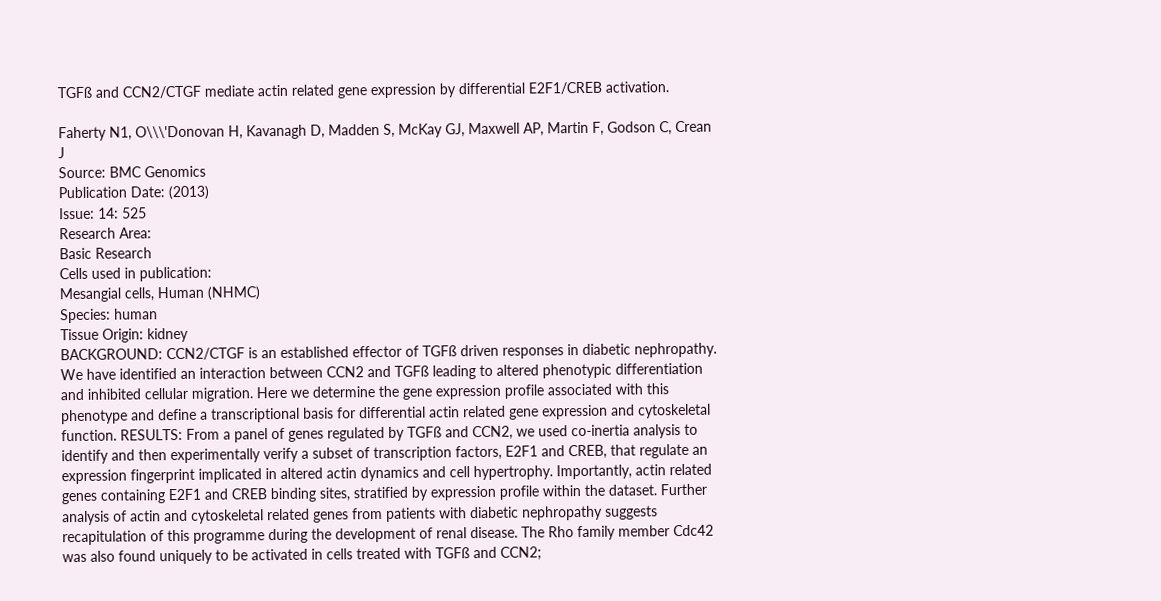TGFß and CCN2/CTGF mediate actin related gene expression by differential E2F1/CREB activation.

Faherty N1, O\\\'Donovan H, Kavanagh D, Madden S, McKay GJ, Maxwell AP, Martin F, Godson C, Crean J
Source: BMC Genomics
Publication Date: (2013)
Issue: 14: 525
Research Area:
Basic Research
Cells used in publication:
Mesangial cells, Human (NHMC)
Species: human
Tissue Origin: kidney
BACKGROUND: CCN2/CTGF is an established effector of TGFß driven responses in diabetic nephropathy. We have identified an interaction between CCN2 and TGFß leading to altered phenotypic differentiation and inhibited cellular migration. Here we determine the gene expression profile associated with this phenotype and define a transcriptional basis for differential actin related gene expression and cytoskeletal function. RESULTS: From a panel of genes regulated by TGFß and CCN2, we used co-inertia analysis to identify and then experimentally verify a subset of transcription factors, E2F1 and CREB, that regulate an expression fingerprint implicated in altered actin dynamics and cell hypertrophy. Importantly, actin related genes containing E2F1 and CREB binding sites, stratified by expression profile within the dataset. Further analysis of actin and cytoskeletal related genes from patients with diabetic nephropathy suggests recapitulation of this programme during the development of renal disease. The Rho family member Cdc42 was also found uniquely to be activated in cells treated with TGFß and CCN2;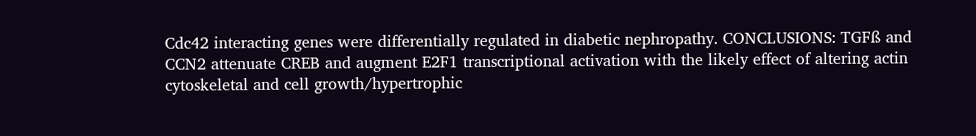Cdc42 interacting genes were differentially regulated in diabetic nephropathy. CONCLUSIONS: TGFß and CCN2 attenuate CREB and augment E2F1 transcriptional activation with the likely effect of altering actin cytoskeletal and cell growth/hypertrophic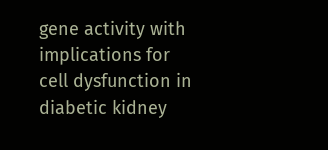gene activity with implications for cell dysfunction in diabetic kidney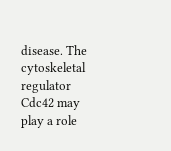disease. The cytoskeletal regulator Cdc42 may play a role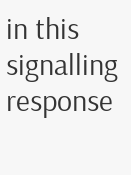in this signalling response